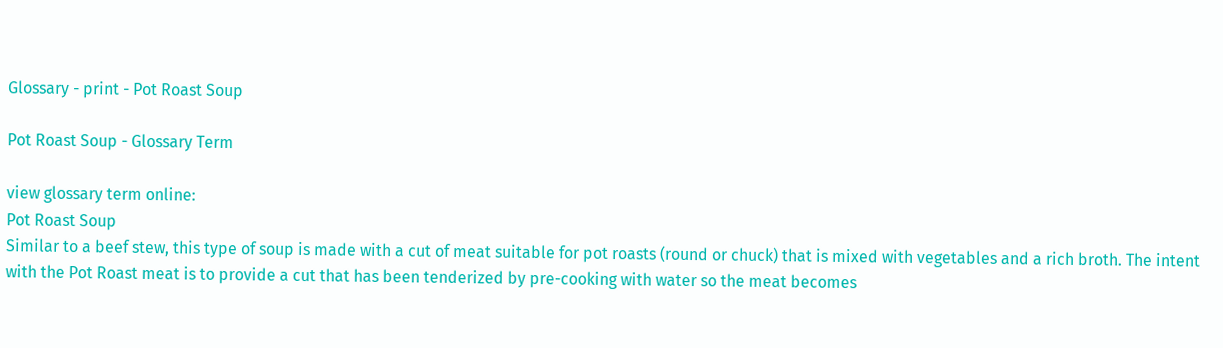Glossary - print - Pot Roast Soup

Pot Roast Soup - Glossary Term

view glossary term online:
Pot Roast Soup
Similar to a beef stew, this type of soup is made with a cut of meat suitable for pot roasts (round or chuck) that is mixed with vegetables and a rich broth. The intent with the Pot Roast meat is to provide a cut that has been tenderized by pre-cooking with water so the meat becomes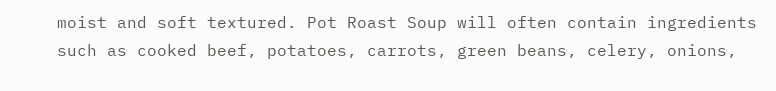moist and soft textured. Pot Roast Soup will often contain ingredients such as cooked beef, potatoes, carrots, green beans, celery, onions,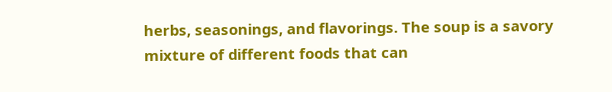herbs, seasonings, and flavorings. The soup is a savory mixture of different foods that can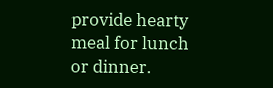provide hearty meal for lunch or dinner.